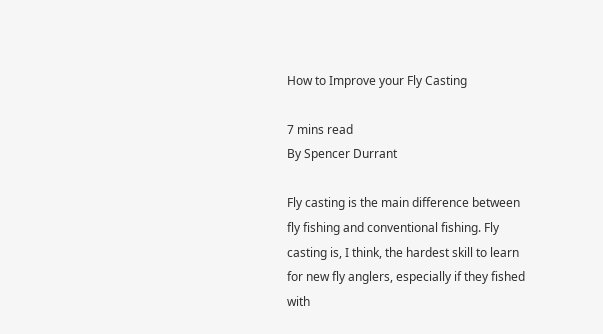How to Improve your Fly Casting

7 mins read
By Spencer Durrant

Fly casting is the main difference between fly fishing and conventional fishing. Fly casting is, I think, the hardest skill to learn for new fly anglers, especially if they fished with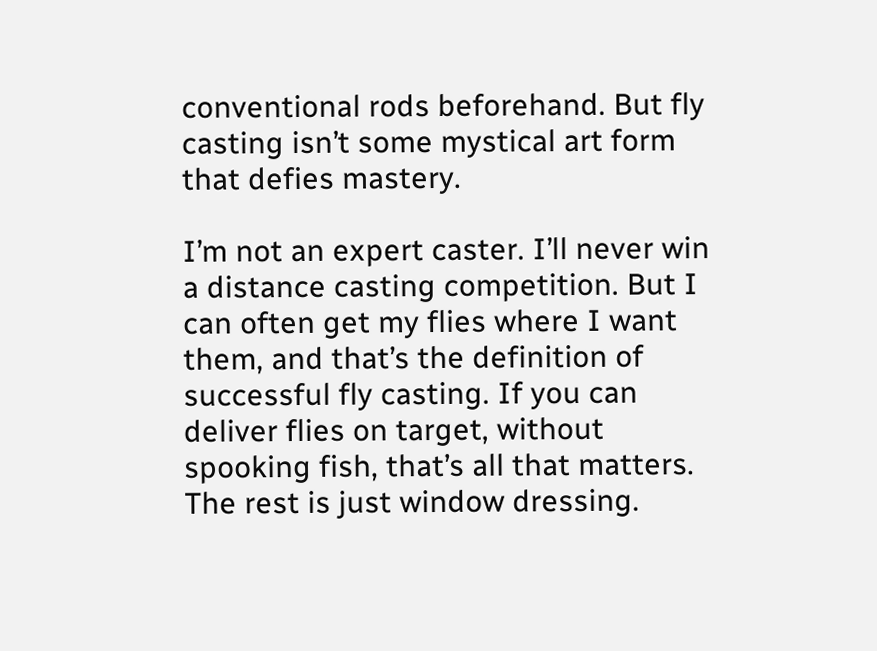conventional rods beforehand. But fly casting isn’t some mystical art form that defies mastery.

I’m not an expert caster. I’ll never win a distance casting competition. But I can often get my flies where I want them, and that’s the definition of successful fly casting. If you can deliver flies on target, without spooking fish, that’s all that matters. The rest is just window dressing.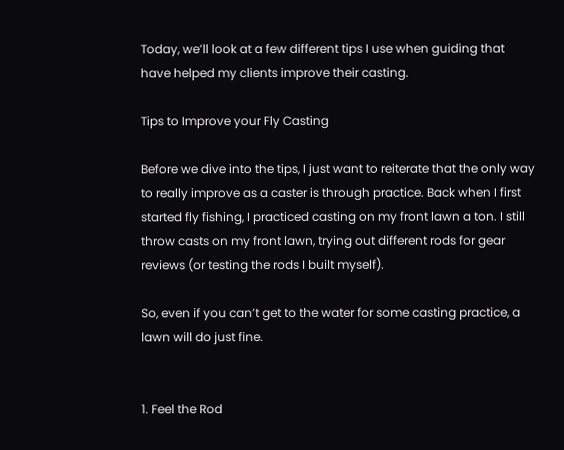Today, we’ll look at a few different tips I use when guiding that have helped my clients improve their casting.

Tips to Improve your Fly Casting

Before we dive into the tips, I just want to reiterate that the only way to really improve as a caster is through practice. Back when I first started fly fishing, I practiced casting on my front lawn a ton. I still throw casts on my front lawn, trying out different rods for gear reviews (or testing the rods I built myself).

So, even if you can’t get to the water for some casting practice, a lawn will do just fine.


1. Feel the Rod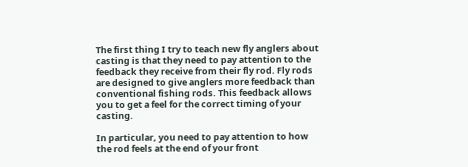The first thing I try to teach new fly anglers about casting is that they need to pay attention to the feedback they receive from their fly rod. Fly rods are designed to give anglers more feedback than conventional fishing rods. This feedback allows you to get a feel for the correct timing of your casting.

In particular, you need to pay attention to how the rod feels at the end of your front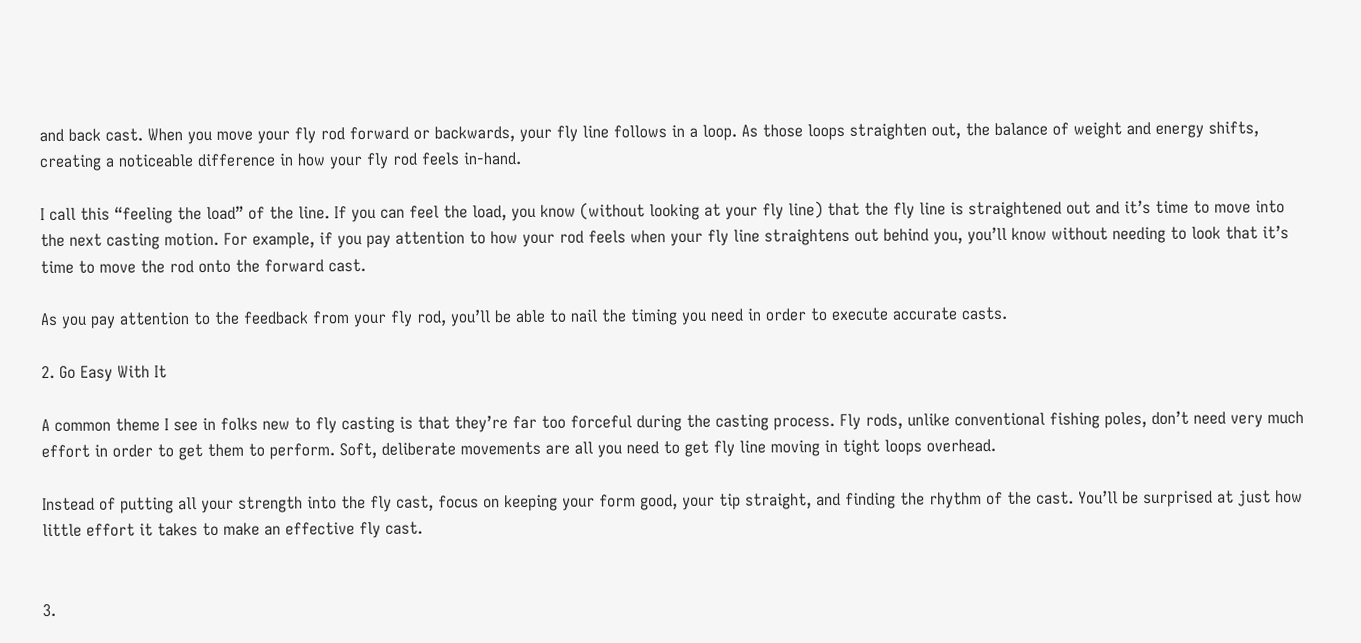and back cast. When you move your fly rod forward or backwards, your fly line follows in a loop. As those loops straighten out, the balance of weight and energy shifts, creating a noticeable difference in how your fly rod feels in-hand.

I call this “feeling the load” of the line. If you can feel the load, you know (without looking at your fly line) that the fly line is straightened out and it’s time to move into the next casting motion. For example, if you pay attention to how your rod feels when your fly line straightens out behind you, you’ll know without needing to look that it’s time to move the rod onto the forward cast.

As you pay attention to the feedback from your fly rod, you’ll be able to nail the timing you need in order to execute accurate casts.

2. Go Easy With It

A common theme I see in folks new to fly casting is that they’re far too forceful during the casting process. Fly rods, unlike conventional fishing poles, don’t need very much effort in order to get them to perform. Soft, deliberate movements are all you need to get fly line moving in tight loops overhead.

Instead of putting all your strength into the fly cast, focus on keeping your form good, your tip straight, and finding the rhythm of the cast. You’ll be surprised at just how little effort it takes to make an effective fly cast.


3.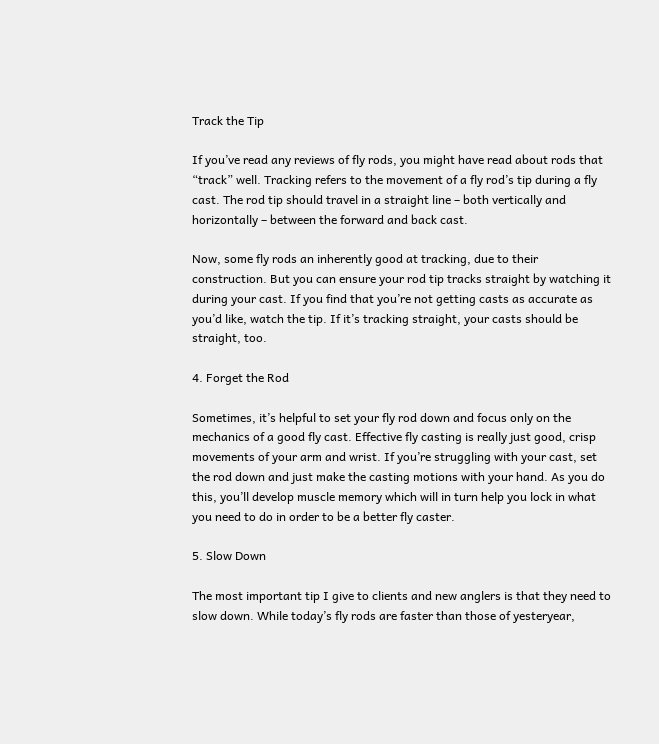Track the Tip

If you’ve read any reviews of fly rods, you might have read about rods that “track” well. Tracking refers to the movement of a fly rod’s tip during a fly cast. The rod tip should travel in a straight line – both vertically and horizontally – between the forward and back cast.

Now, some fly rods an inherently good at tracking, due to their construction. But you can ensure your rod tip tracks straight by watching it during your cast. If you find that you’re not getting casts as accurate as you’d like, watch the tip. If it’s tracking straight, your casts should be straight, too.

4. Forget the Rod

Sometimes, it’s helpful to set your fly rod down and focus only on the mechanics of a good fly cast. Effective fly casting is really just good, crisp movements of your arm and wrist. If you’re struggling with your cast, set the rod down and just make the casting motions with your hand. As you do this, you’ll develop muscle memory which will in turn help you lock in what you need to do in order to be a better fly caster.

5. Slow Down

The most important tip I give to clients and new anglers is that they need to slow down. While today’s fly rods are faster than those of yesteryear,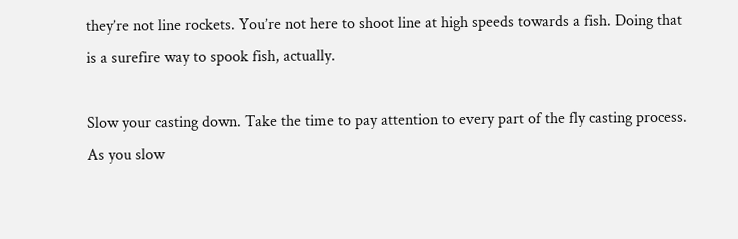they’re not line rockets. You’re not here to shoot line at high speeds towards a fish. Doing that is a surefire way to spook fish, actually.

Slow your casting down. Take the time to pay attention to every part of the fly casting process. As you slow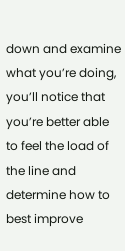down and examine what you’re doing, you’ll notice that you’re better able to feel the load of the line and determine how to best improve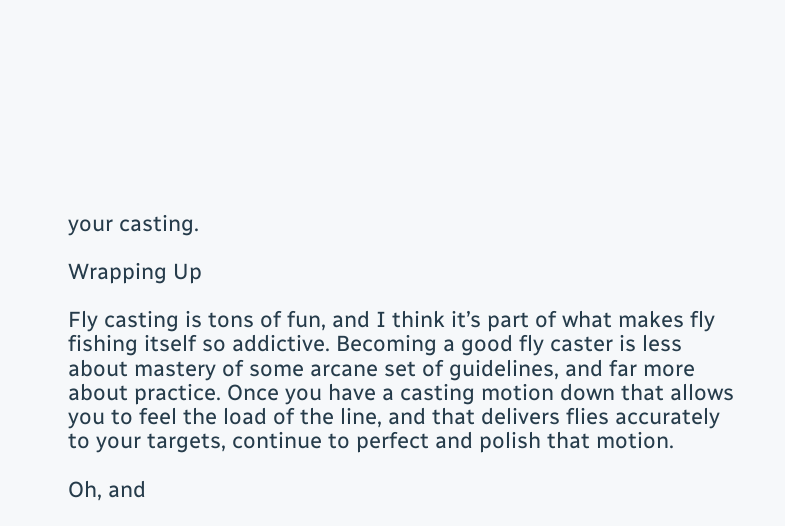your casting.

Wrapping Up

Fly casting is tons of fun, and I think it’s part of what makes fly fishing itself so addictive. Becoming a good fly caster is less about mastery of some arcane set of guidelines, and far more about practice. Once you have a casting motion down that allows you to feel the load of the line, and that delivers flies accurately to your targets, continue to perfect and polish that motion.

Oh, and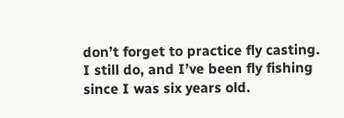don’t forget to practice fly casting. I still do, and I’ve been fly fishing since I was six years old.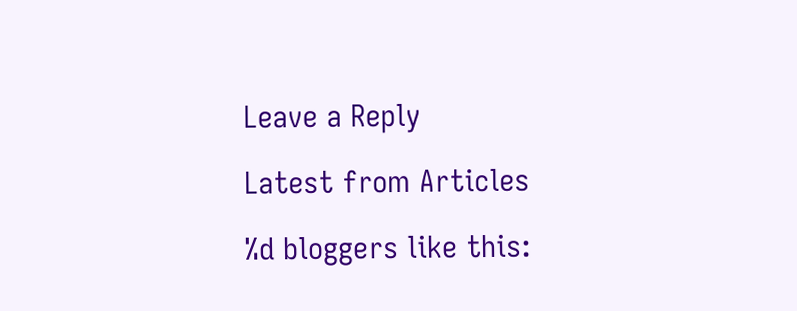Leave a Reply

Latest from Articles

%d bloggers like this: